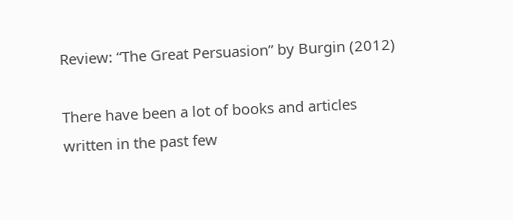Review: “The Great Persuasion” by Burgin (2012)

There have been a lot of books and articles written in the past few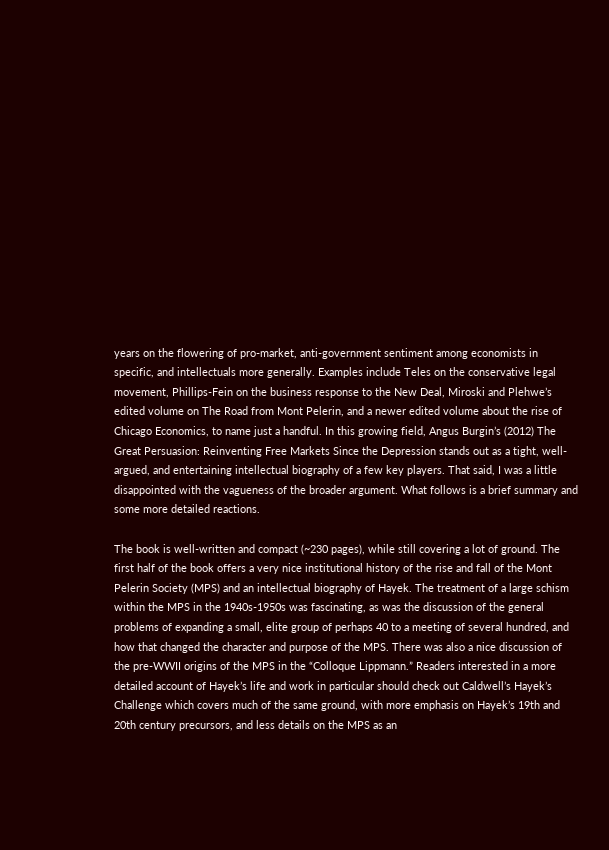years on the flowering of pro-market, anti-government sentiment among economists in specific, and intellectuals more generally. Examples include Teles on the conservative legal movement, Phillips-Fein on the business response to the New Deal, Miroski and Plehwe’s edited volume on The Road from Mont Pelerin, and a newer edited volume about the rise of Chicago Economics, to name just a handful. In this growing field, Angus Burgin’s (2012) The Great Persuasion: Reinventing Free Markets Since the Depression stands out as a tight, well-argued, and entertaining intellectual biography of a few key players. That said, I was a little disappointed with the vagueness of the broader argument. What follows is a brief summary and some more detailed reactions.

The book is well-written and compact (~230 pages), while still covering a lot of ground. The first half of the book offers a very nice institutional history of the rise and fall of the Mont Pelerin Society (MPS) and an intellectual biography of Hayek. The treatment of a large schism within the MPS in the 1940s-1950s was fascinating, as was the discussion of the general problems of expanding a small, elite group of perhaps 40 to a meeting of several hundred, and how that changed the character and purpose of the MPS. There was also a nice discussion of the pre-WWII origins of the MPS in the “Colloque Lippmann.” Readers interested in a more detailed account of Hayek’s life and work in particular should check out Caldwell’s Hayek’s Challenge which covers much of the same ground, with more emphasis on Hayek’s 19th and 20th century precursors, and less details on the MPS as an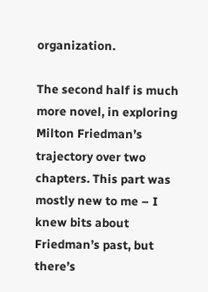organization.

The second half is much more novel, in exploring Milton Friedman’s trajectory over two chapters. This part was mostly new to me – I knew bits about Friedman’s past, but there’s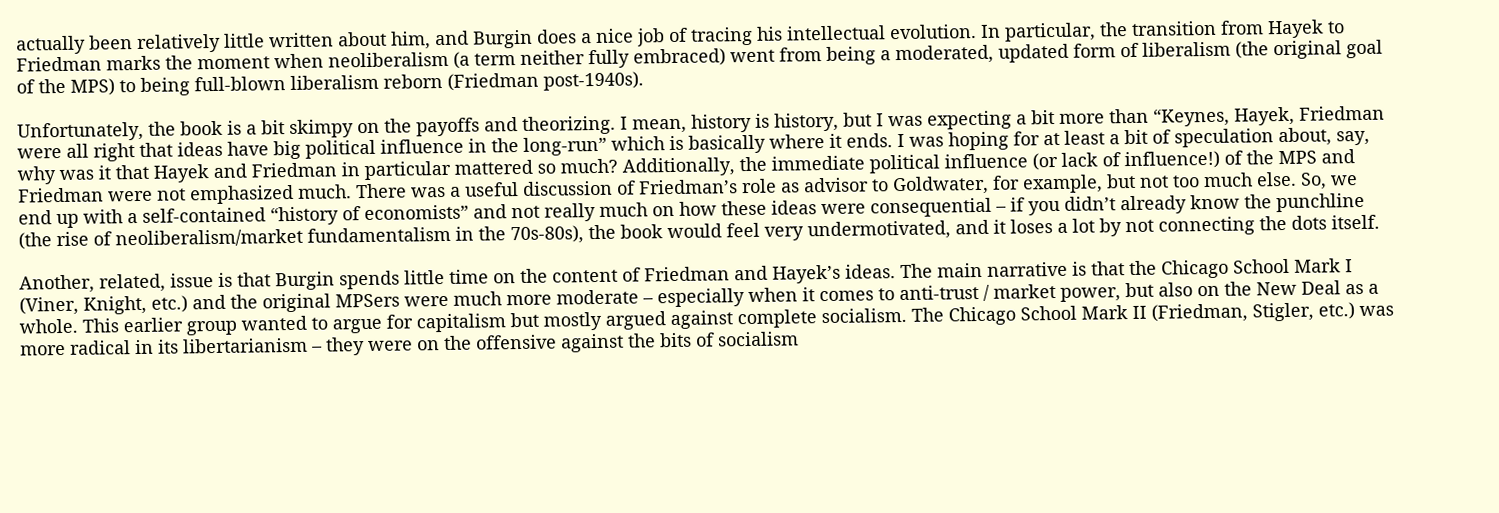actually been relatively little written about him, and Burgin does a nice job of tracing his intellectual evolution. In particular, the transition from Hayek to Friedman marks the moment when neoliberalism (a term neither fully embraced) went from being a moderated, updated form of liberalism (the original goal of the MPS) to being full-blown liberalism reborn (Friedman post-1940s).

Unfortunately, the book is a bit skimpy on the payoffs and theorizing. I mean, history is history, but I was expecting a bit more than “Keynes, Hayek, Friedman were all right that ideas have big political influence in the long-run” which is basically where it ends. I was hoping for at least a bit of speculation about, say, why was it that Hayek and Friedman in particular mattered so much? Additionally, the immediate political influence (or lack of influence!) of the MPS and Friedman were not emphasized much. There was a useful discussion of Friedman’s role as advisor to Goldwater, for example, but not too much else. So, we end up with a self-contained “history of economists” and not really much on how these ideas were consequential – if you didn’t already know the punchline (the rise of neoliberalism/market fundamentalism in the 70s-80s), the book would feel very undermotivated, and it loses a lot by not connecting the dots itself.

Another, related, issue is that Burgin spends little time on the content of Friedman and Hayek’s ideas. The main narrative is that the Chicago School Mark I (Viner, Knight, etc.) and the original MPSers were much more moderate – especially when it comes to anti-trust / market power, but also on the New Deal as a whole. This earlier group wanted to argue for capitalism but mostly argued against complete socialism. The Chicago School Mark II (Friedman, Stigler, etc.) was more radical in its libertarianism – they were on the offensive against the bits of socialism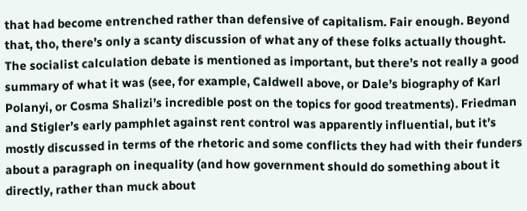that had become entrenched rather than defensive of capitalism. Fair enough. Beyond that, tho, there’s only a scanty discussion of what any of these folks actually thought. The socialist calculation debate is mentioned as important, but there’s not really a good summary of what it was (see, for example, Caldwell above, or Dale’s biography of Karl Polanyi, or Cosma Shalizi’s incredible post on the topics for good treatments). Friedman and Stigler’s early pamphlet against rent control was apparently influential, but it’s mostly discussed in terms of the rhetoric and some conflicts they had with their funders about a paragraph on inequality (and how government should do something about it directly, rather than muck about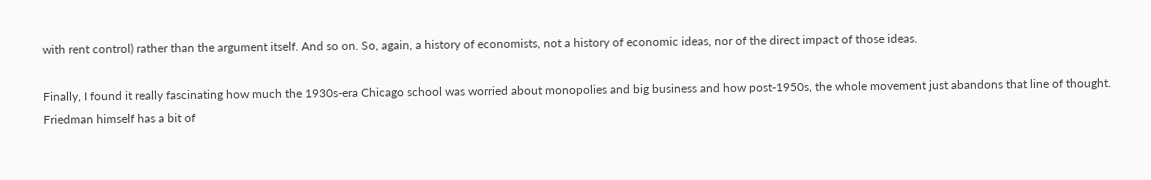with rent control) rather than the argument itself. And so on. So, again, a history of economists, not a history of economic ideas, nor of the direct impact of those ideas.

Finally, I found it really fascinating how much the 1930s-era Chicago school was worried about monopolies and big business and how post-1950s, the whole movement just abandons that line of thought. Friedman himself has a bit of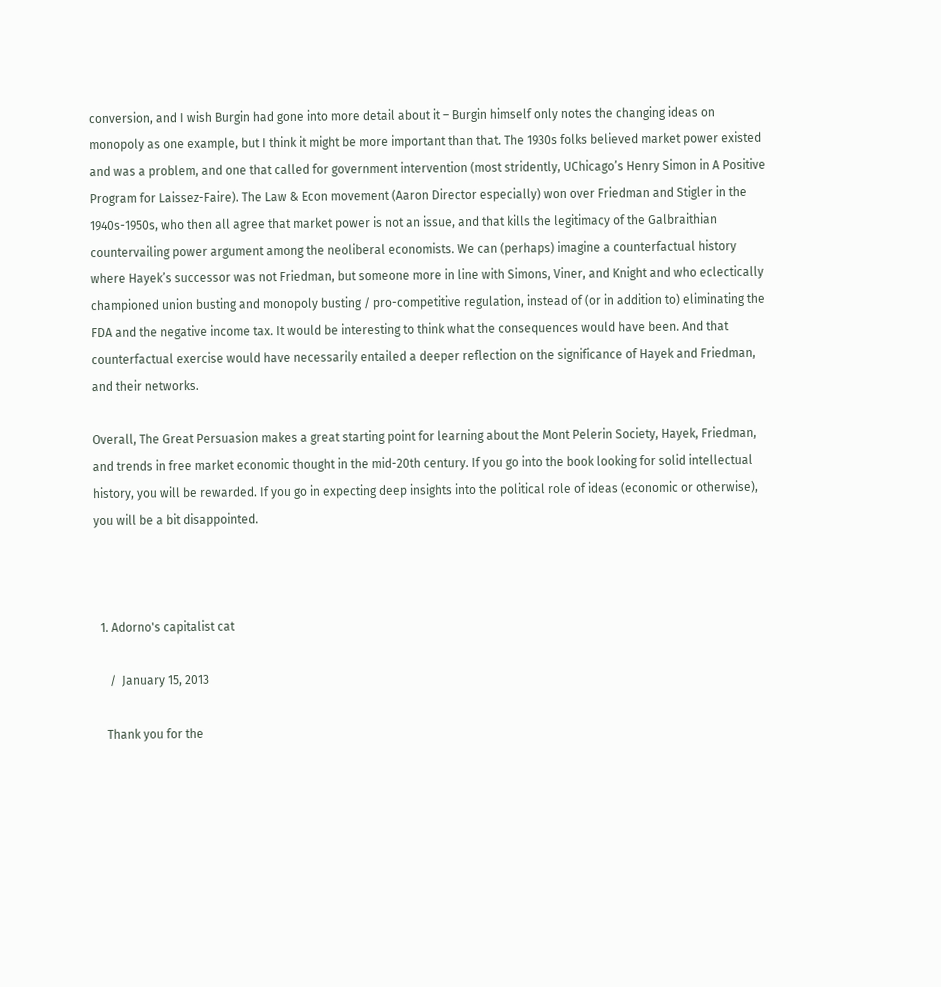conversion, and I wish Burgin had gone into more detail about it – Burgin himself only notes the changing ideas on monopoly as one example, but I think it might be more important than that. The 1930s folks believed market power existed and was a problem, and one that called for government intervention (most stridently, UChicago’s Henry Simon in A Positive Program for Laissez-Faire). The Law & Econ movement (Aaron Director especially) won over Friedman and Stigler in the 1940s-1950s, who then all agree that market power is not an issue, and that kills the legitimacy of the Galbraithian countervailing power argument among the neoliberal economists. We can (perhaps) imagine a counterfactual history where Hayek’s successor was not Friedman, but someone more in line with Simons, Viner, and Knight and who eclectically championed union busting and monopoly busting / pro-competitive regulation, instead of (or in addition to) eliminating the FDA and the negative income tax. It would be interesting to think what the consequences would have been. And that counterfactual exercise would have necessarily entailed a deeper reflection on the significance of Hayek and Friedman, and their networks.

Overall, The Great Persuasion makes a great starting point for learning about the Mont Pelerin Society, Hayek, Friedman, and trends in free market economic thought in the mid-20th century. If you go into the book looking for solid intellectual history, you will be rewarded. If you go in expecting deep insights into the political role of ideas (economic or otherwise), you will be a bit disappointed.



  1. Adorno's capitalist cat

     /  January 15, 2013

    Thank you for the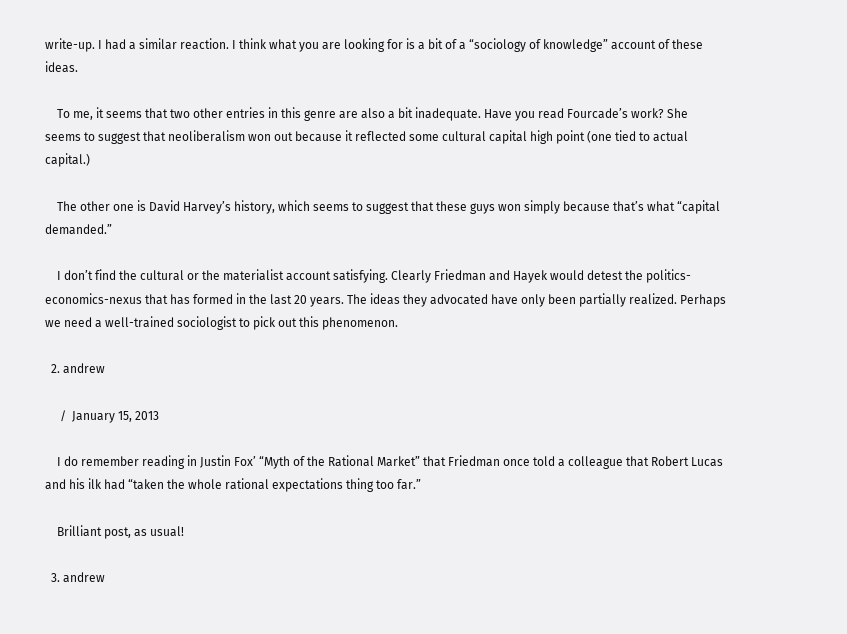write-up. I had a similar reaction. I think what you are looking for is a bit of a “sociology of knowledge” account of these ideas.

    To me, it seems that two other entries in this genre are also a bit inadequate. Have you read Fourcade’s work? She seems to suggest that neoliberalism won out because it reflected some cultural capital high point (one tied to actual capital.)

    The other one is David Harvey’s history, which seems to suggest that these guys won simply because that’s what “capital demanded.”

    I don’t find the cultural or the materialist account satisfying. Clearly Friedman and Hayek would detest the politics-economics-nexus that has formed in the last 20 years. The ideas they advocated have only been partially realized. Perhaps we need a well-trained sociologist to pick out this phenomenon.

  2. andrew

     /  January 15, 2013

    I do remember reading in Justin Fox’ “Myth of the Rational Market” that Friedman once told a colleague that Robert Lucas and his ilk had “taken the whole rational expectations thing too far.”

    Brilliant post, as usual!

  3. andrew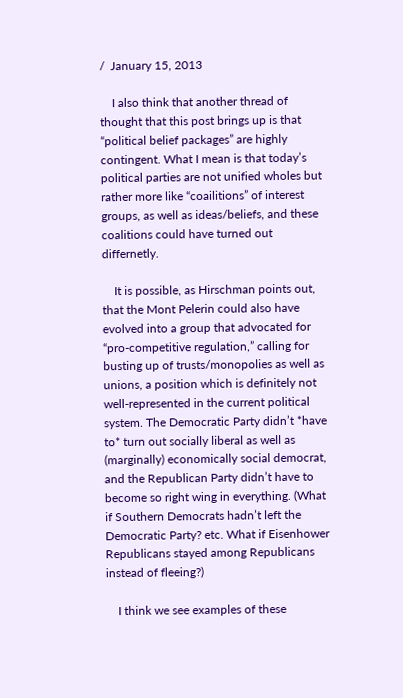/  January 15, 2013

    I also think that another thread of thought that this post brings up is that “political belief packages” are highly contingent. What I mean is that today’s political parties are not unified wholes but rather more like “coailitions” of interest groups, as well as ideas/beliefs, and these coalitions could have turned out differnetly.

    It is possible, as Hirschman points out, that the Mont Pelerin could also have evolved into a group that advocated for “pro-competitive regulation,” calling for busting up of trusts/monopolies as well as unions, a position which is definitely not well-represented in the current political system. The Democratic Party didn’t *have to* turn out socially liberal as well as (marginally) economically social democrat, and the Republican Party didn’t have to become so right wing in everything. (What if Southern Democrats hadn’t left the Democratic Party? etc. What if Eisenhower Republicans stayed among Republicans instead of fleeing?)

    I think we see examples of these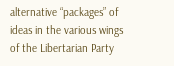alternative “packages” of ideas in the various wings of the Libertarian Party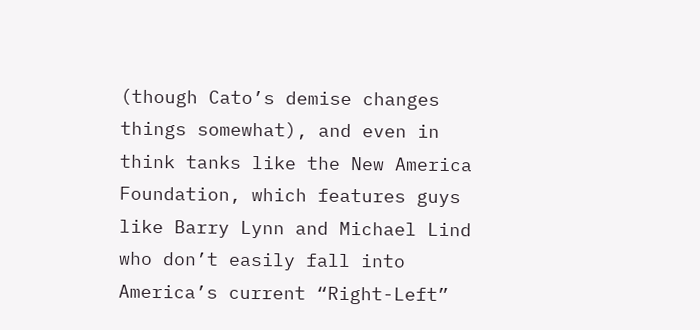(though Cato’s demise changes things somewhat), and even in think tanks like the New America Foundation, which features guys like Barry Lynn and Michael Lind who don’t easily fall into America’s current “Right-Left”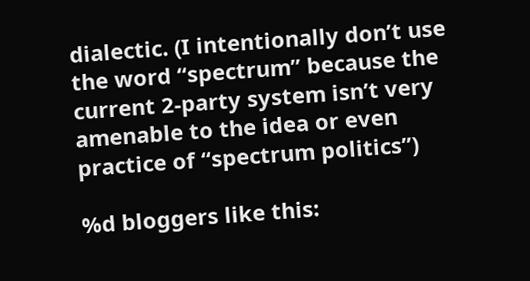dialectic. (I intentionally don’t use the word “spectrum” because the current 2-party system isn’t very amenable to the idea or even practice of “spectrum politics”)

%d bloggers like this: